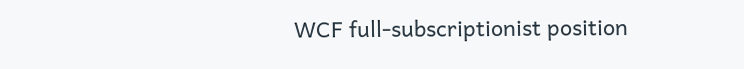WCF full-subscriptionist position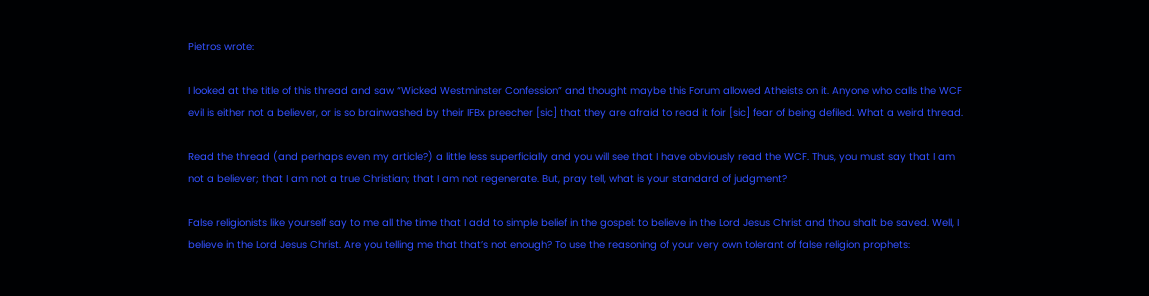Pietros wrote:

I looked at the title of this thread and saw “Wicked Westminster Confession” and thought maybe this Forum allowed Atheists on it. Anyone who calls the WCF evil is either not a believer, or is so brainwashed by their IFBx preecher [sic] that they are afraid to read it foir [sic] fear of being defiled. What a weird thread.

Read the thread (and perhaps even my article?) a little less superficially and you will see that I have obviously read the WCF. Thus, you must say that I am not a believer; that I am not a true Christian; that I am not regenerate. But, pray tell, what is your standard of judgment?

False religionists like yourself say to me all the time that I add to simple belief in the gospel: to believe in the Lord Jesus Christ and thou shalt be saved. Well, I believe in the Lord Jesus Christ. Are you telling me that that’s not enough? To use the reasoning of your very own tolerant of false religion prophets: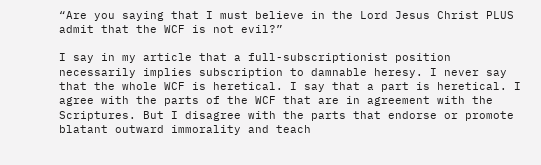“Are you saying that I must believe in the Lord Jesus Christ PLUS admit that the WCF is not evil?”

I say in my article that a full-subscriptionist position necessarily implies subscription to damnable heresy. I never say that the whole WCF is heretical. I say that a part is heretical. I agree with the parts of the WCF that are in agreement with the Scriptures. But I disagree with the parts that endorse or promote blatant outward immorality and teach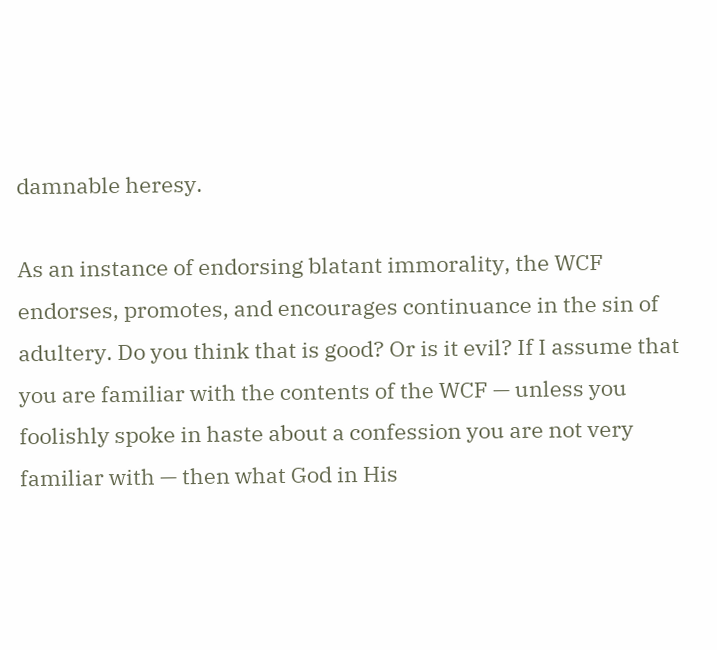damnable heresy.

As an instance of endorsing blatant immorality, the WCF endorses, promotes, and encourages continuance in the sin of adultery. Do you think that is good? Or is it evil? If I assume that you are familiar with the contents of the WCF — unless you foolishly spoke in haste about a confession you are not very familiar with — then what God in His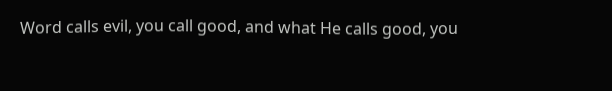Word calls evil, you call good, and what He calls good, you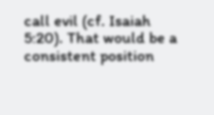call evil (cf. Isaiah 5:20). That would be a consistent position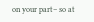on your part– so at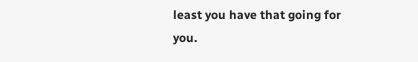least you have that going for you.